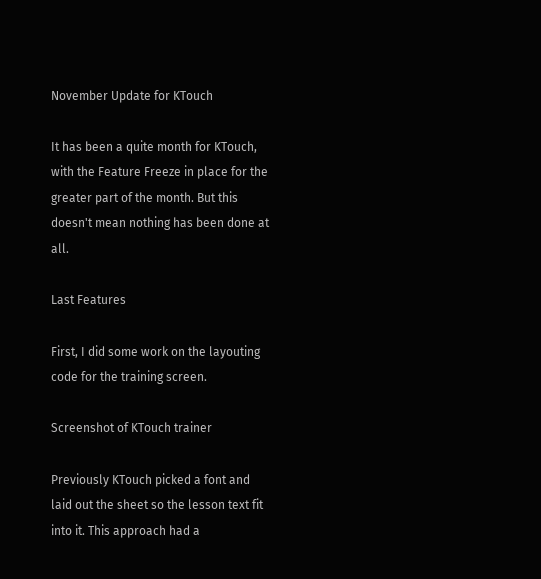November Update for KTouch

It has been a quite month for KTouch, with the Feature Freeze in place for the greater part of the month. But this doesn't mean nothing has been done at all.

Last Features

First, I did some work on the layouting code for the training screen.

Screenshot of KTouch trainer

Previously KTouch picked a font and laid out the sheet so the lesson text fit into it. This approach had a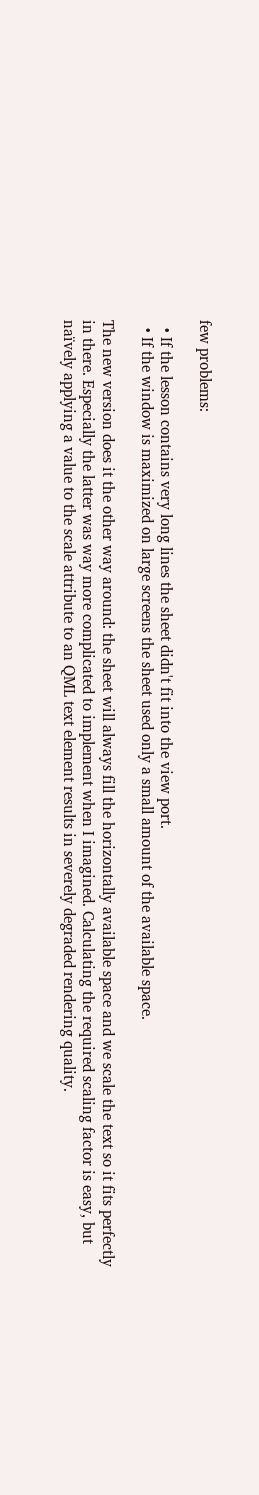few problems:

  • If the lesson contains very long lines the sheet didn't fit into the view port.
  • If the window is maximized on large screens the sheet used only a small amount of the available space.

The new version does it the other way around: the sheet will always fill the horizontally available space and we scale the text so it fits perfectly in there. Especially the latter was way more complicated to implement when I imagined. Calculating the required scaling factor is easy, but naïvely applying a value to the scale attribute to an QML text element results in severely degraded rendering quality.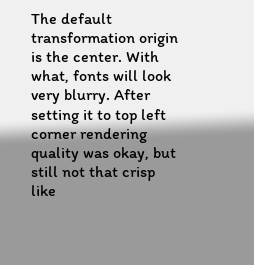The default transformation origin is the center. With what, fonts will look very blurry. After setting it to top left corner rendering quality was okay, but still not that crisp like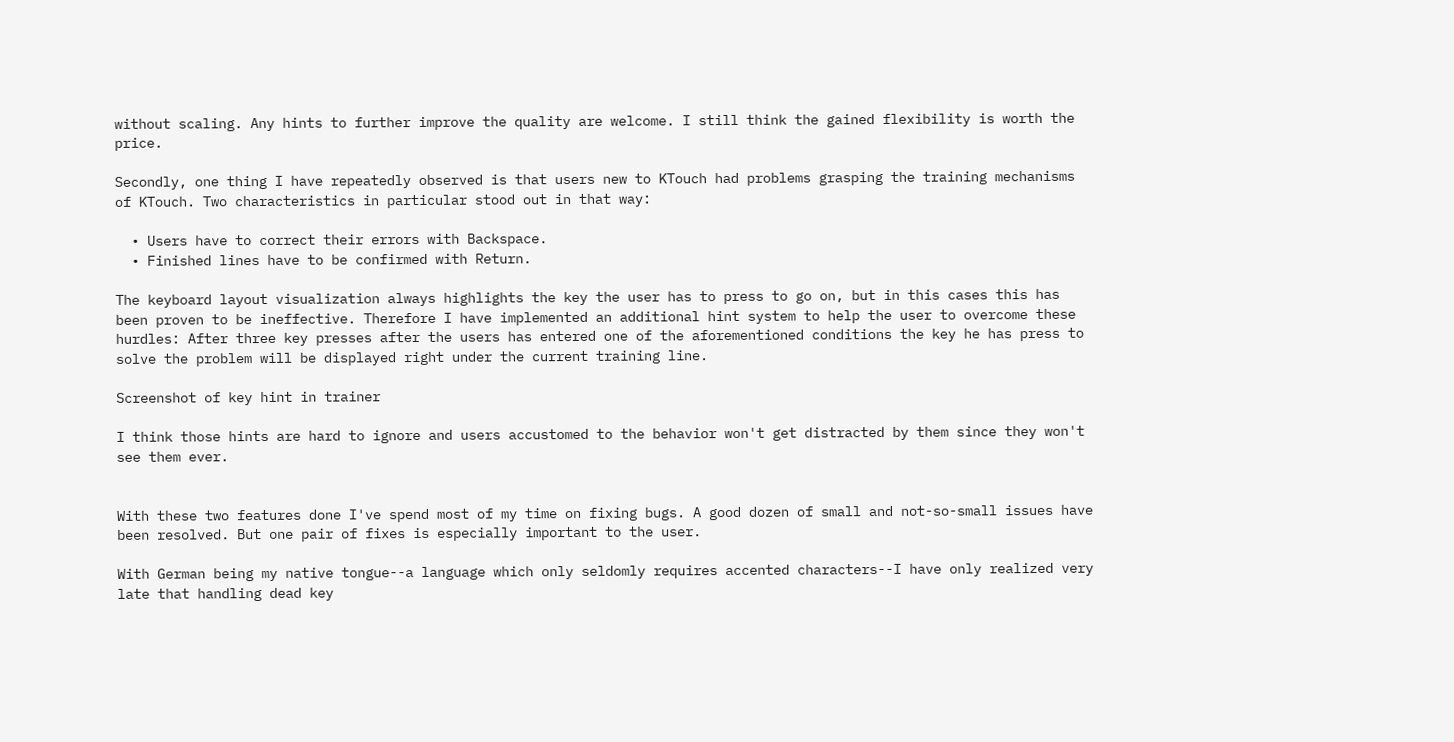without scaling. Any hints to further improve the quality are welcome. I still think the gained flexibility is worth the price.

Secondly, one thing I have repeatedly observed is that users new to KTouch had problems grasping the training mechanisms of KTouch. Two characteristics in particular stood out in that way:

  • Users have to correct their errors with Backspace.
  • Finished lines have to be confirmed with Return.

The keyboard layout visualization always highlights the key the user has to press to go on, but in this cases this has been proven to be ineffective. Therefore I have implemented an additional hint system to help the user to overcome these hurdles: After three key presses after the users has entered one of the aforementioned conditions the key he has press to solve the problem will be displayed right under the current training line.

Screenshot of key hint in trainer

I think those hints are hard to ignore and users accustomed to the behavior won't get distracted by them since they won't see them ever.


With these two features done I've spend most of my time on fixing bugs. A good dozen of small and not-so-small issues have been resolved. But one pair of fixes is especially important to the user.

With German being my native tongue--a language which only seldomly requires accented characters--I have only realized very late that handling dead key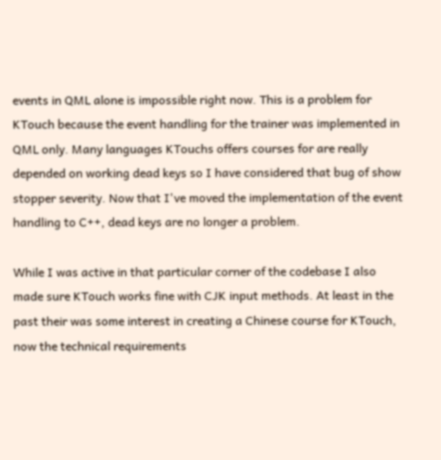events in QML alone is impossible right now. This is a problem for KTouch because the event handling for the trainer was implemented in QML only. Many languages KTouchs offers courses for are really depended on working dead keys so I have considered that bug of show stopper severity. Now that I've moved the implementation of the event handling to C++, dead keys are no longer a problem.

While I was active in that particular corner of the codebase I also made sure KTouch works fine with CJK input methods. At least in the past their was some interest in creating a Chinese course for KTouch, now the technical requirements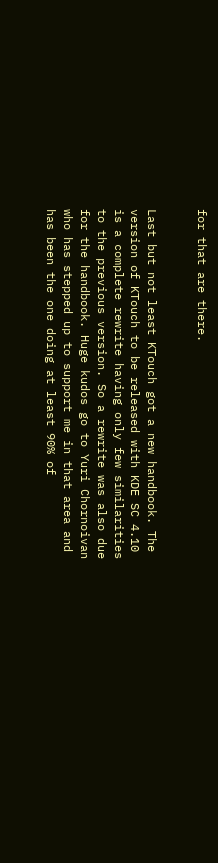for that are there.


Last but not least KTouch got a new handbook. The version of KTouch to be released with KDE SC 4.10 is a complete rewrite having only few similarities to the previous version. So a rewrite was also due for the handbook. Huge kudos go to Yuri Chornoivan who has stepped up to support me in that area and has been the one doing at least 90% of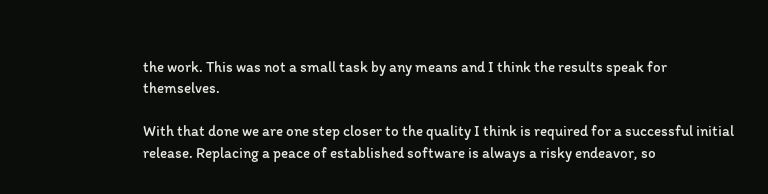the work. This was not a small task by any means and I think the results speak for themselves.

With that done we are one step closer to the quality I think is required for a successful initial release. Replacing a peace of established software is always a risky endeavor, so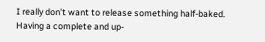I really don't want to release something half-baked. Having a complete and up-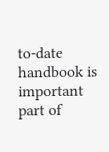to-date handbook is important part of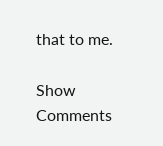that to me.

Show Comments